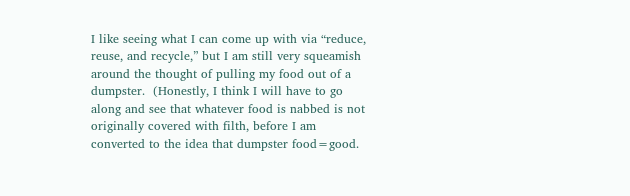I like seeing what I can come up with via “reduce, reuse, and recycle,” but I am still very squeamish around the thought of pulling my food out of a dumpster.  (Honestly, I think I will have to go along and see that whatever food is nabbed is not originally covered with filth, before I am converted to the idea that dumpster food=good.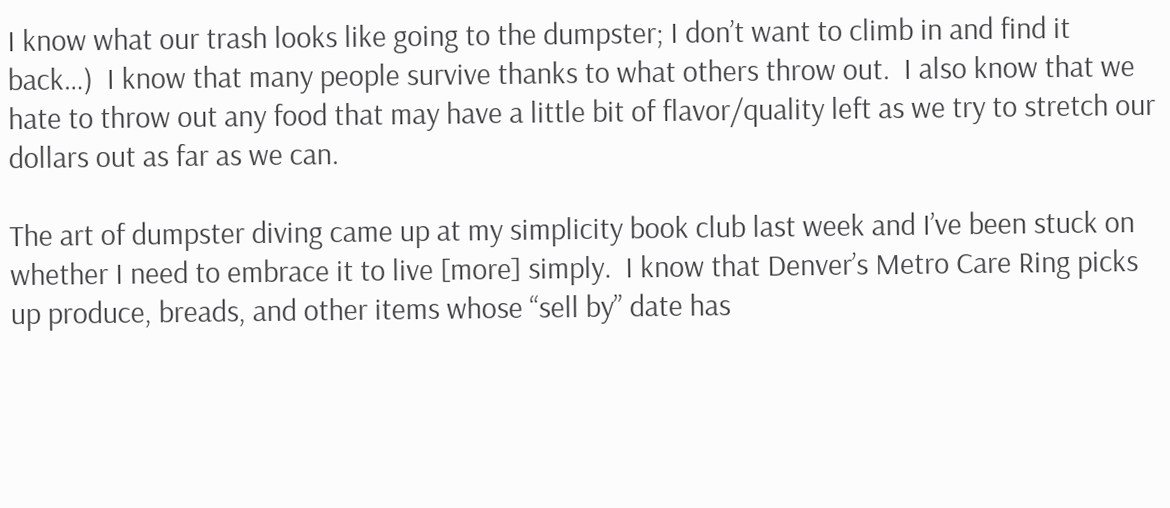I know what our trash looks like going to the dumpster; I don’t want to climb in and find it back…)  I know that many people survive thanks to what others throw out.  I also know that we hate to throw out any food that may have a little bit of flavor/quality left as we try to stretch our dollars out as far as we can.

The art of dumpster diving came up at my simplicity book club last week and I’ve been stuck on whether I need to embrace it to live [more] simply.  I know that Denver’s Metro Care Ring picks up produce, breads, and other items whose “sell by” date has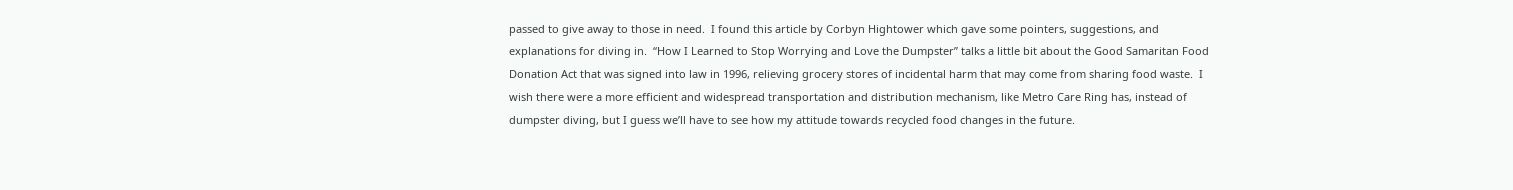passed to give away to those in need.  I found this article by Corbyn Hightower which gave some pointers, suggestions, and explanations for diving in.  “How I Learned to Stop Worrying and Love the Dumpster” talks a little bit about the Good Samaritan Food Donation Act that was signed into law in 1996, relieving grocery stores of incidental harm that may come from sharing food waste.  I wish there were a more efficient and widespread transportation and distribution mechanism, like Metro Care Ring has, instead of dumpster diving, but I guess we’ll have to see how my attitude towards recycled food changes in the future.